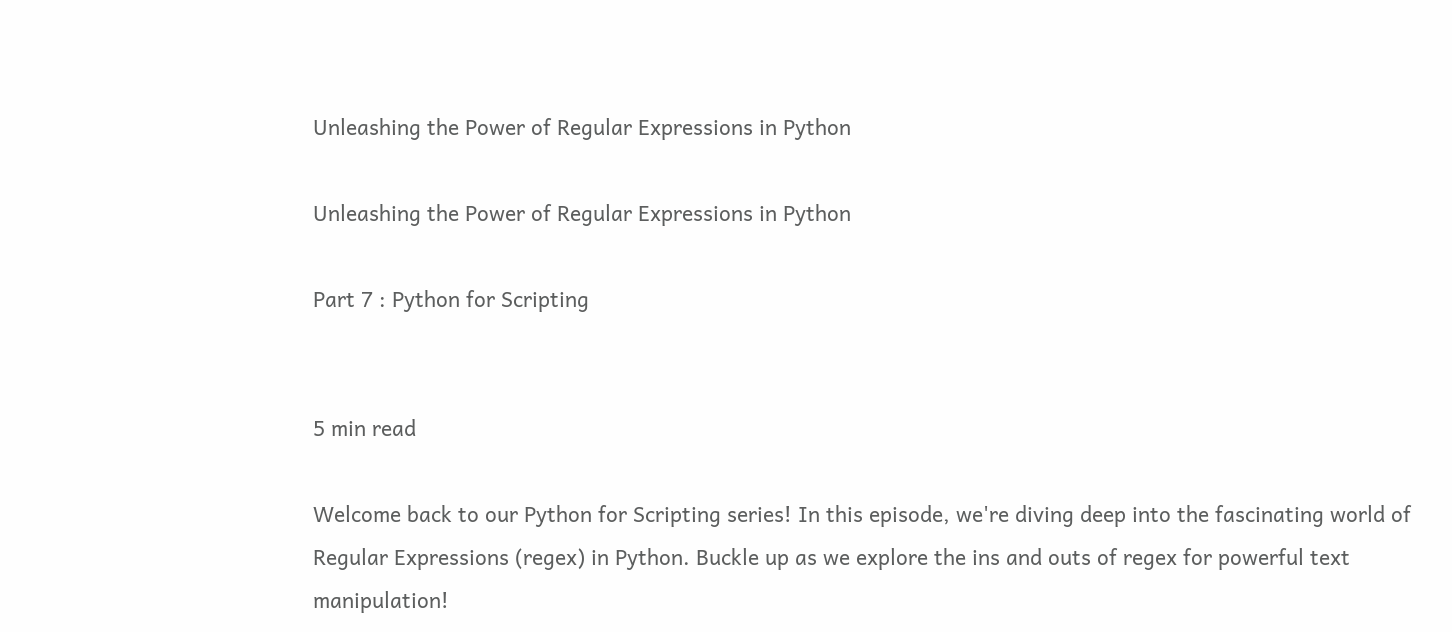Unleashing the Power of Regular Expressions in Python

Unleashing the Power of Regular Expressions in Python

Part 7 : Python for Scripting


5 min read

Welcome back to our Python for Scripting series! In this episode, we're diving deep into the fascinating world of Regular Expressions (regex) in Python. Buckle up as we explore the ins and outs of regex for powerful text manipulation!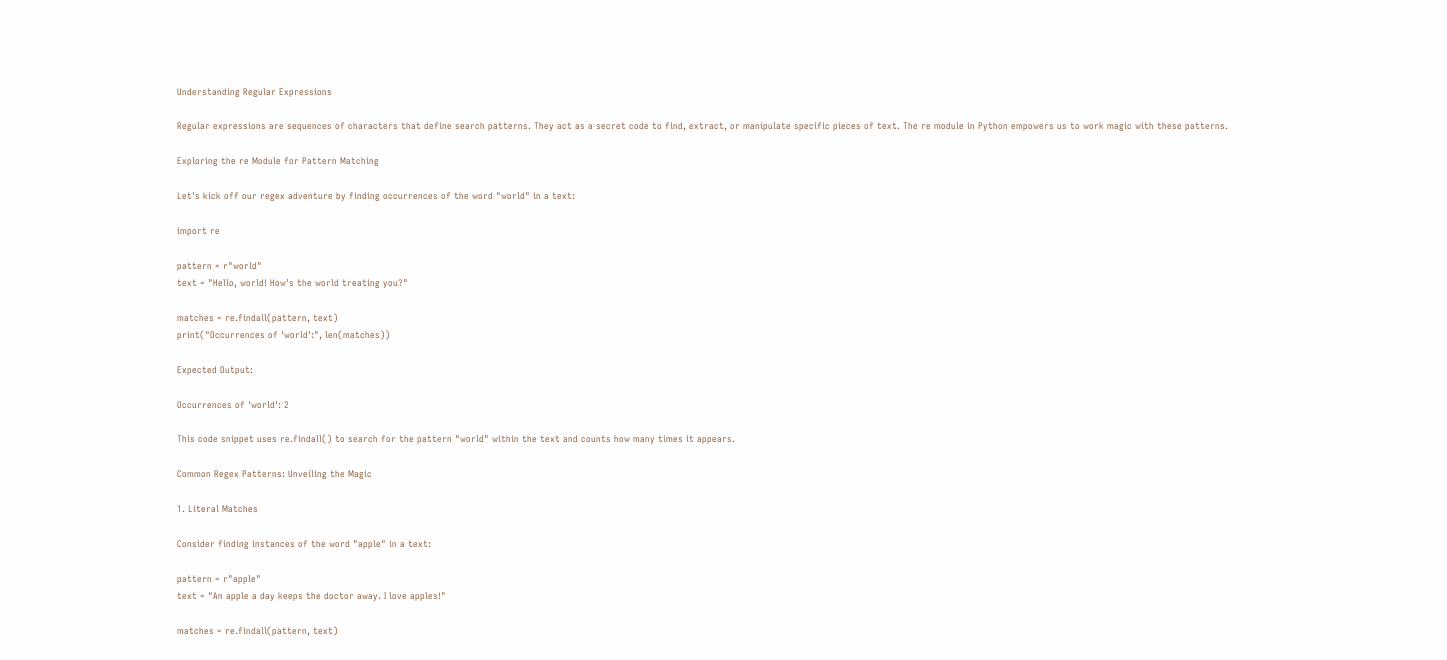Understanding Regular Expressions

Regular expressions are sequences of characters that define search patterns. They act as a secret code to find, extract, or manipulate specific pieces of text. The re module in Python empowers us to work magic with these patterns.

Exploring the re Module for Pattern Matching

Let's kick off our regex adventure by finding occurrences of the word "world" in a text:

import re

pattern = r"world"
text = "Hello, world! How's the world treating you?"

matches = re.findall(pattern, text)
print("Occurrences of 'world':", len(matches))

Expected Output:

Occurrences of 'world': 2

This code snippet uses re.findall() to search for the pattern "world" within the text and counts how many times it appears.

Common Regex Patterns: Unveiling the Magic

1. Literal Matches

Consider finding instances of the word "apple" in a text:

pattern = r"apple"
text = "An apple a day keeps the doctor away. I love apples!"

matches = re.findall(pattern, text)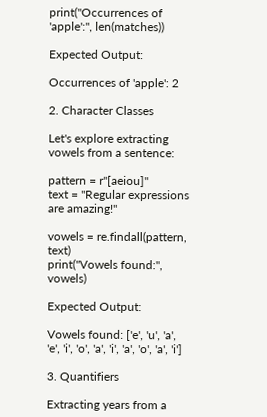print("Occurrences of 'apple':", len(matches))

Expected Output:

Occurrences of 'apple': 2

2. Character Classes

Let's explore extracting vowels from a sentence:

pattern = r"[aeiou]"
text = "Regular expressions are amazing!"

vowels = re.findall(pattern, text)
print("Vowels found:", vowels)

Expected Output:

Vowels found: ['e', 'u', 'a', 'e', 'i', 'o', 'a', 'i', 'a', 'o', 'a', 'i']

3. Quantifiers

Extracting years from a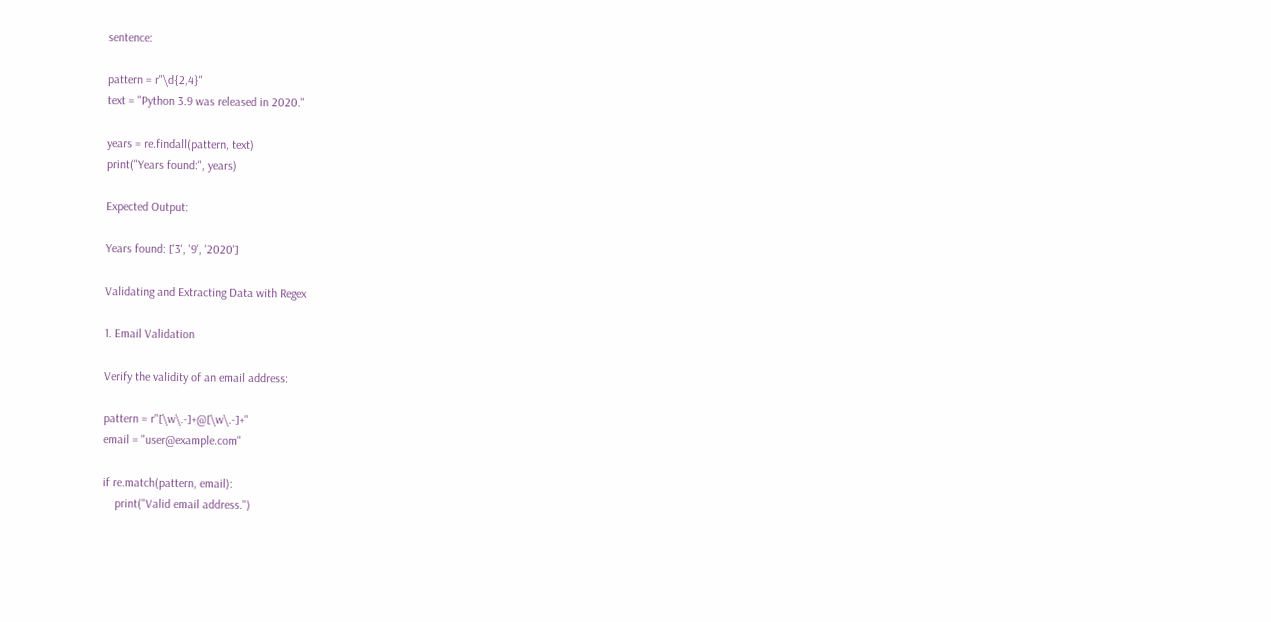sentence:

pattern = r"\d{2,4}"
text = "Python 3.9 was released in 2020."

years = re.findall(pattern, text)
print("Years found:", years)

Expected Output:

Years found: ['3', '9', '2020']

Validating and Extracting Data with Regex

1. Email Validation

Verify the validity of an email address:

pattern = r"[\w\.-]+@[\w\.-]+"
email = "user@example.com"

if re.match(pattern, email):
    print("Valid email address.")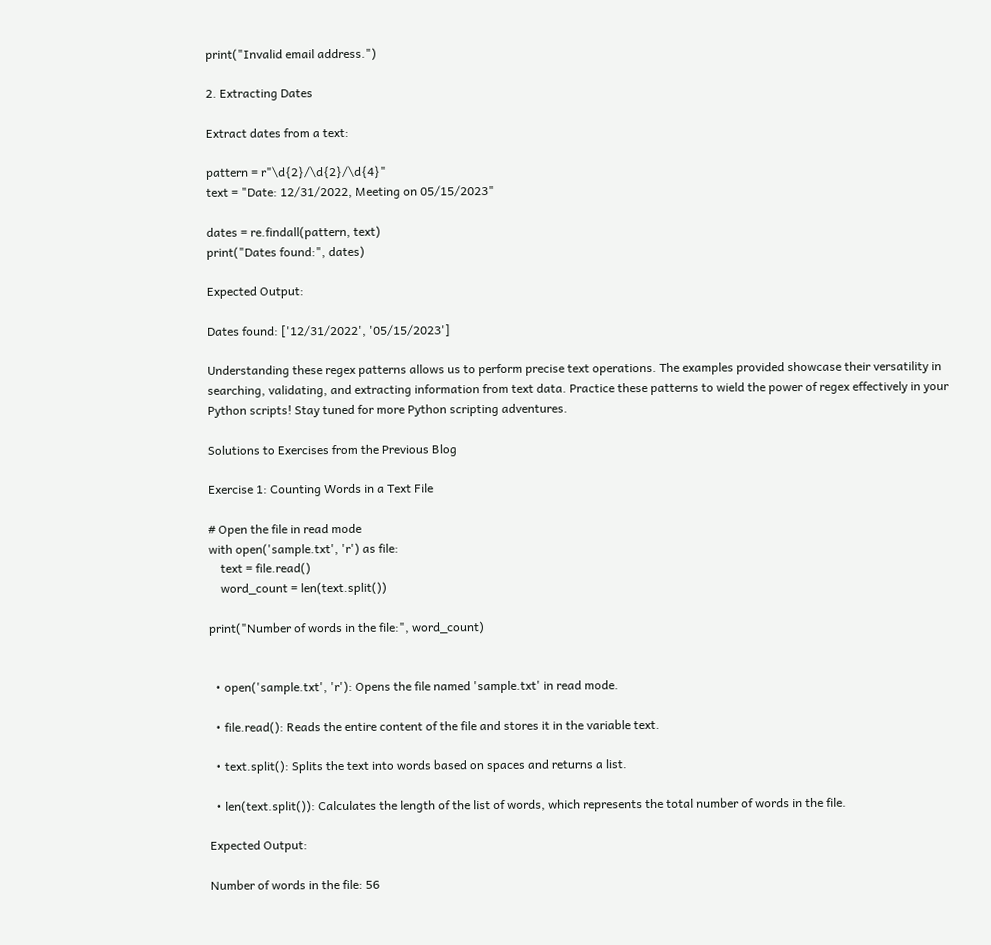print("Invalid email address.")

2. Extracting Dates

Extract dates from a text:

pattern = r"\d{2}/\d{2}/\d{4}"
text = "Date: 12/31/2022, Meeting on 05/15/2023"

dates = re.findall(pattern, text)
print("Dates found:", dates)

Expected Output:

Dates found: ['12/31/2022', '05/15/2023']

Understanding these regex patterns allows us to perform precise text operations. The examples provided showcase their versatility in searching, validating, and extracting information from text data. Practice these patterns to wield the power of regex effectively in your Python scripts! Stay tuned for more Python scripting adventures.

Solutions to Exercises from the Previous Blog

Exercise 1: Counting Words in a Text File

# Open the file in read mode
with open('sample.txt', 'r') as file:
    text = file.read()
    word_count = len(text.split())

print("Number of words in the file:", word_count)


  • open('sample.txt', 'r'): Opens the file named 'sample.txt' in read mode.

  • file.read(): Reads the entire content of the file and stores it in the variable text.

  • text.split(): Splits the text into words based on spaces and returns a list.

  • len(text.split()): Calculates the length of the list of words, which represents the total number of words in the file.

Expected Output:

Number of words in the file: 56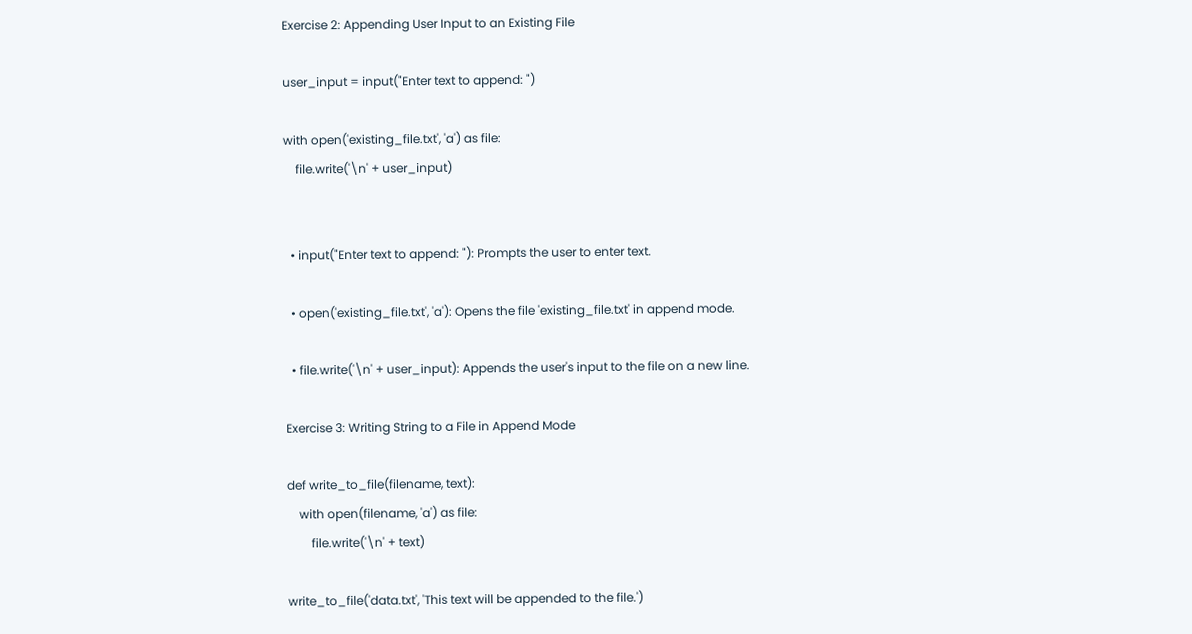Exercise 2: Appending User Input to an Existing File

user_input = input("Enter text to append: ")

with open('existing_file.txt', 'a') as file:
    file.write('\n' + user_input)


  • input("Enter text to append: "): Prompts the user to enter text.

  • open('existing_file.txt', 'a'): Opens the file 'existing_file.txt' in append mode.

  • file.write('\n' + user_input): Appends the user's input to the file on a new line.

Exercise 3: Writing String to a File in Append Mode

def write_to_file(filename, text):
    with open(filename, 'a') as file:
        file.write('\n' + text)

write_to_file('data.txt', 'This text will be appended to the file.')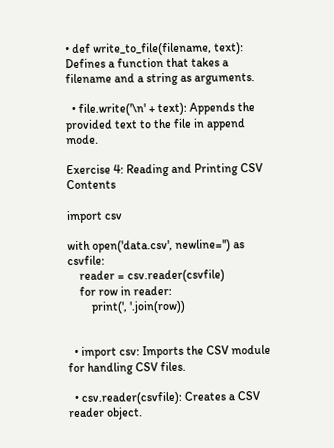• def write_to_file(filename, text): Defines a function that takes a filename and a string as arguments.

  • file.write('\n' + text): Appends the provided text to the file in append mode.

Exercise 4: Reading and Printing CSV Contents

import csv

with open('data.csv', newline='') as csvfile:
    reader = csv.reader(csvfile)
    for row in reader:
        print(', '.join(row))


  • import csv: Imports the CSV module for handling CSV files.

  • csv.reader(csvfile): Creates a CSV reader object.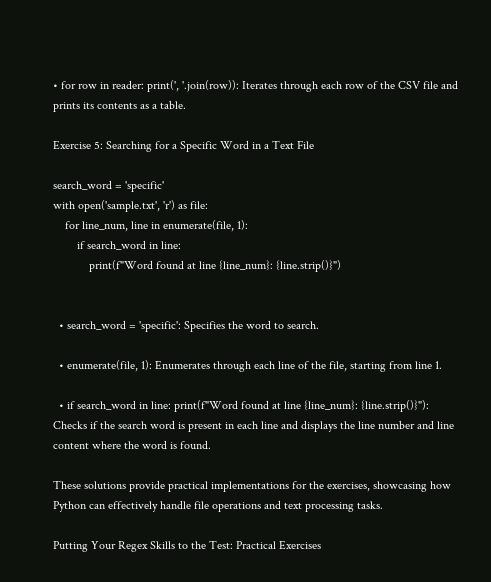• for row in reader: print(', '.join(row)): Iterates through each row of the CSV file and prints its contents as a table.

Exercise 5: Searching for a Specific Word in a Text File

search_word = 'specific'
with open('sample.txt', 'r') as file:
    for line_num, line in enumerate(file, 1):
        if search_word in line:
            print(f"Word found at line {line_num}: {line.strip()}")


  • search_word = 'specific': Specifies the word to search.

  • enumerate(file, 1): Enumerates through each line of the file, starting from line 1.

  • if search_word in line: print(f"Word found at line {line_num}: {line.strip()}"): Checks if the search word is present in each line and displays the line number and line content where the word is found.

These solutions provide practical implementations for the exercises, showcasing how Python can effectively handle file operations and text processing tasks.

Putting Your Regex Skills to the Test: Practical Exercises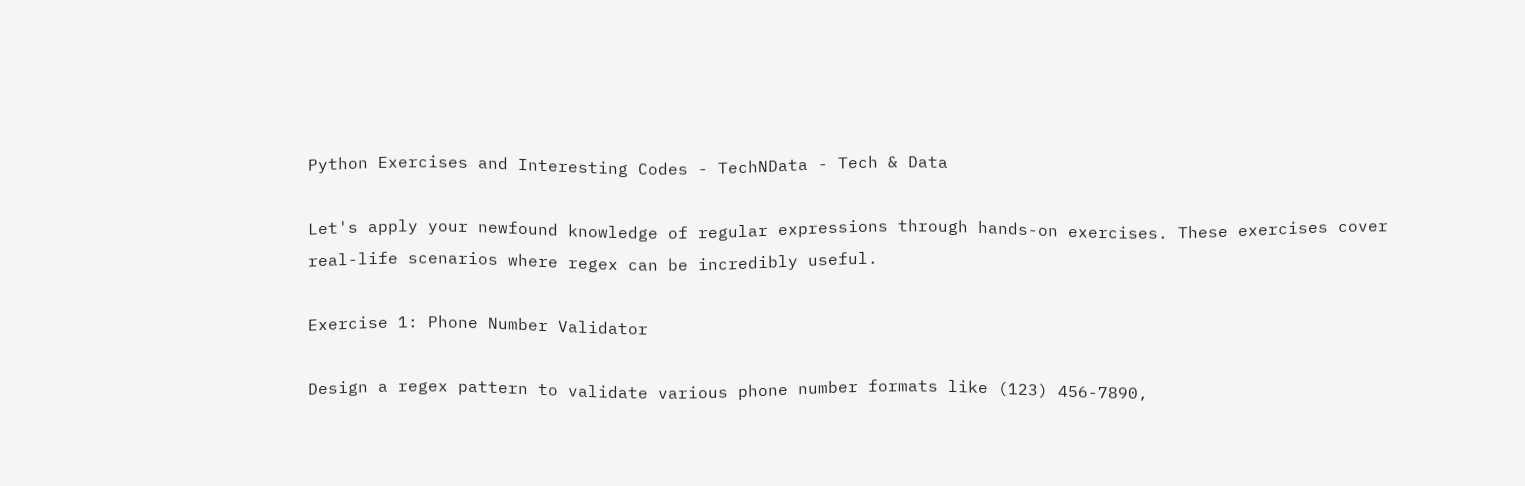Python Exercises and Interesting Codes - TechNData - Tech & Data

Let's apply your newfound knowledge of regular expressions through hands-on exercises. These exercises cover real-life scenarios where regex can be incredibly useful.

Exercise 1: Phone Number Validator

Design a regex pattern to validate various phone number formats like (123) 456-7890,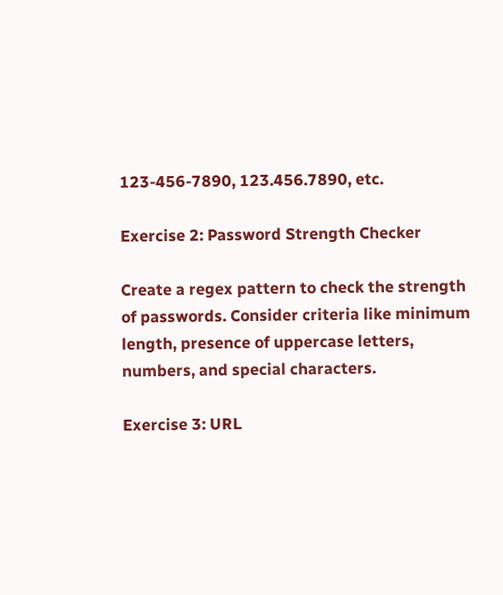123-456-7890, 123.456.7890, etc.

Exercise 2: Password Strength Checker

Create a regex pattern to check the strength of passwords. Consider criteria like minimum length, presence of uppercase letters, numbers, and special characters.

Exercise 3: URL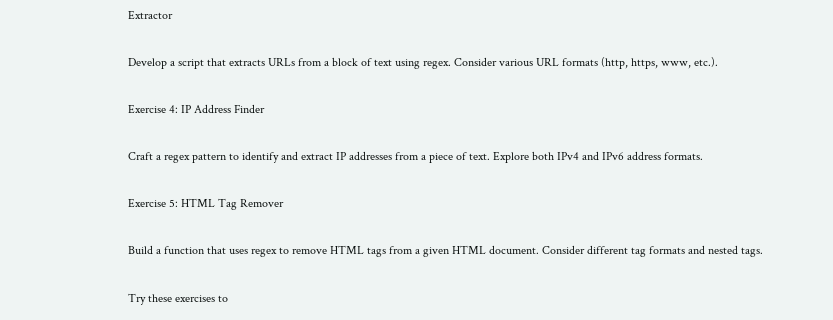Extractor

Develop a script that extracts URLs from a block of text using regex. Consider various URL formats (http, https, www, etc.).

Exercise 4: IP Address Finder

Craft a regex pattern to identify and extract IP addresses from a piece of text. Explore both IPv4 and IPv6 address formats.

Exercise 5: HTML Tag Remover

Build a function that uses regex to remove HTML tags from a given HTML document. Consider different tag formats and nested tags.

Try these exercises to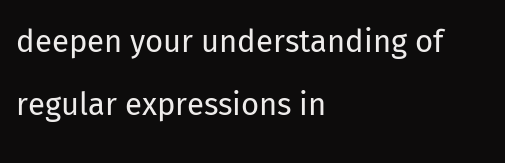deepen your understanding of regular expressions in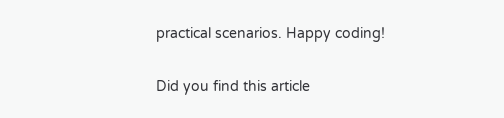practical scenarios. Happy coding!

Did you find this article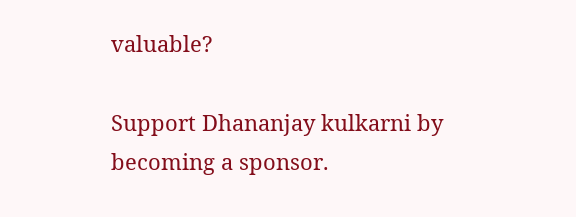valuable?

Support Dhananjay kulkarni by becoming a sponsor.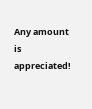Any amount is appreciated!